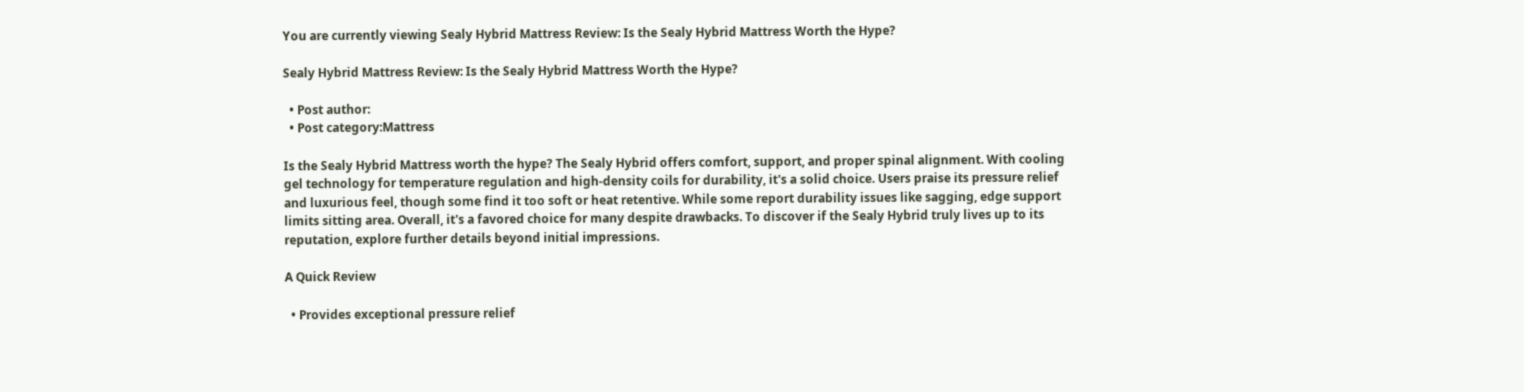You are currently viewing Sealy Hybrid Mattress Review: Is the Sealy Hybrid Mattress Worth the Hype?

Sealy Hybrid Mattress Review: Is the Sealy Hybrid Mattress Worth the Hype?

  • Post author:
  • Post category:Mattress

Is the Sealy Hybrid Mattress worth the hype? The Sealy Hybrid offers comfort, support, and proper spinal alignment. With cooling gel technology for temperature regulation and high-density coils for durability, it's a solid choice. Users praise its pressure relief and luxurious feel, though some find it too soft or heat retentive. While some report durability issues like sagging, edge support limits sitting area. Overall, it's a favored choice for many despite drawbacks. To discover if the Sealy Hybrid truly lives up to its reputation, explore further details beyond initial impressions.

A Quick Review

  • Provides exceptional pressure relief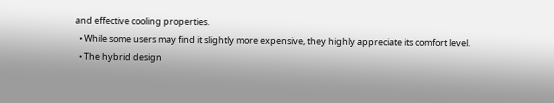and effective cooling properties.
  • While some users may find it slightly more expensive, they highly appreciate its comfort level.
  • The hybrid design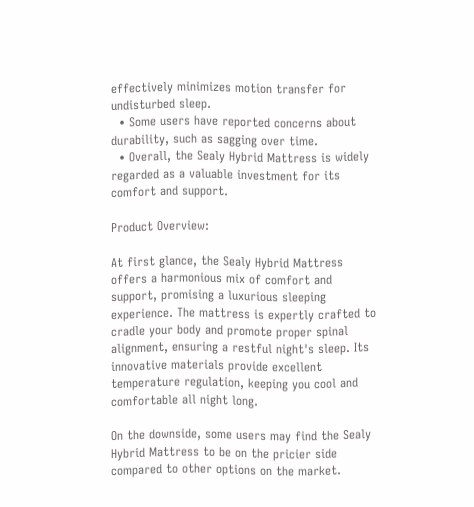effectively minimizes motion transfer for undisturbed sleep.
  • Some users have reported concerns about durability, such as sagging over time.
  • Overall, the Sealy Hybrid Mattress is widely regarded as a valuable investment for its comfort and support.

Product Overview:

At first glance, the Sealy Hybrid Mattress offers a harmonious mix of comfort and support, promising a luxurious sleeping experience. The mattress is expertly crafted to cradle your body and promote proper spinal alignment, ensuring a restful night's sleep. Its innovative materials provide excellent temperature regulation, keeping you cool and comfortable all night long.

On the downside, some users may find the Sealy Hybrid Mattress to be on the pricier side compared to other options on the market.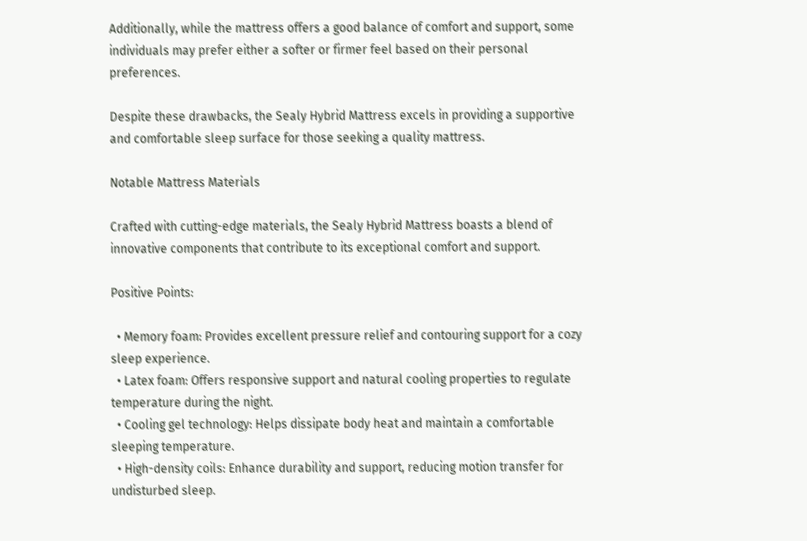Additionally, while the mattress offers a good balance of comfort and support, some individuals may prefer either a softer or firmer feel based on their personal preferences.

Despite these drawbacks, the Sealy Hybrid Mattress excels in providing a supportive and comfortable sleep surface for those seeking a quality mattress.

Notable Mattress Materials

Crafted with cutting-edge materials, the Sealy Hybrid Mattress boasts a blend of innovative components that contribute to its exceptional comfort and support.

Positive Points:

  • Memory foam: Provides excellent pressure relief and contouring support for a cozy sleep experience.
  • Latex foam: Offers responsive support and natural cooling properties to regulate temperature during the night.
  • Cooling gel technology: Helps dissipate body heat and maintain a comfortable sleeping temperature.
  • High-density coils: Enhance durability and support, reducing motion transfer for undisturbed sleep.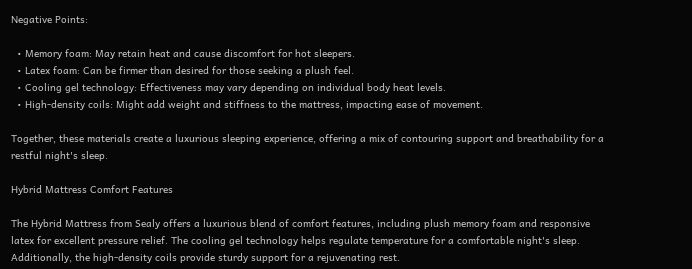Negative Points:

  • Memory foam: May retain heat and cause discomfort for hot sleepers.
  • Latex foam: Can be firmer than desired for those seeking a plush feel.
  • Cooling gel technology: Effectiveness may vary depending on individual body heat levels.
  • High-density coils: Might add weight and stiffness to the mattress, impacting ease of movement.

Together, these materials create a luxurious sleeping experience, offering a mix of contouring support and breathability for a restful night's sleep.

Hybrid Mattress Comfort Features

The Hybrid Mattress from Sealy offers a luxurious blend of comfort features, including plush memory foam and responsive latex for excellent pressure relief. The cooling gel technology helps regulate temperature for a comfortable night's sleep. Additionally, the high-density coils provide sturdy support for a rejuvenating rest.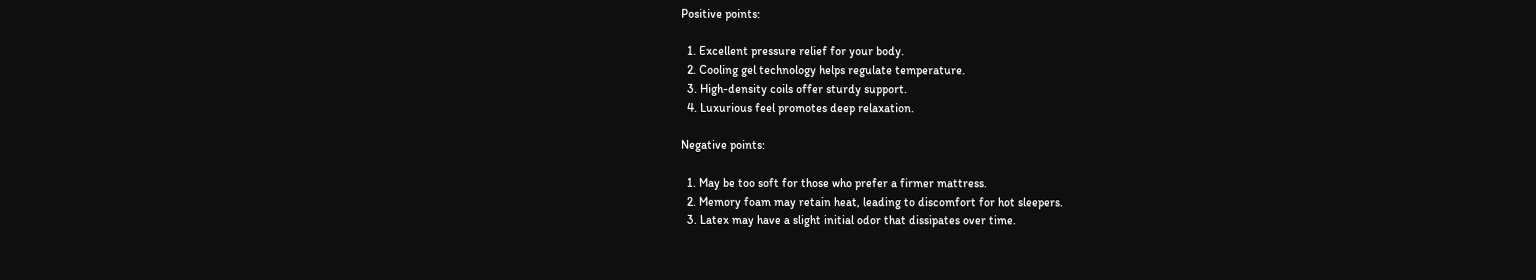Positive points:

  1. Excellent pressure relief for your body.
  2. Cooling gel technology helps regulate temperature.
  3. High-density coils offer sturdy support.
  4. Luxurious feel promotes deep relaxation.

Negative points:

  1. May be too soft for those who prefer a firmer mattress.
  2. Memory foam may retain heat, leading to discomfort for hot sleepers.
  3. Latex may have a slight initial odor that dissipates over time.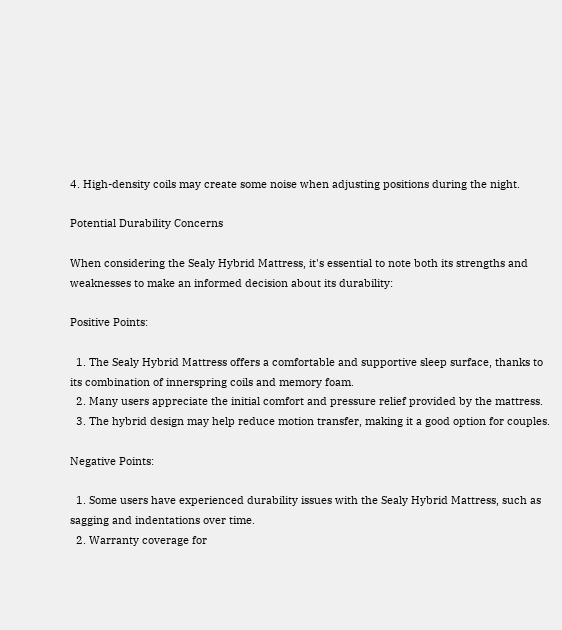4. High-density coils may create some noise when adjusting positions during the night.

Potential Durability Concerns

When considering the Sealy Hybrid Mattress, it's essential to note both its strengths and weaknesses to make an informed decision about its durability:

Positive Points:

  1. The Sealy Hybrid Mattress offers a comfortable and supportive sleep surface, thanks to its combination of innerspring coils and memory foam.
  2. Many users appreciate the initial comfort and pressure relief provided by the mattress.
  3. The hybrid design may help reduce motion transfer, making it a good option for couples.

Negative Points:

  1. Some users have experienced durability issues with the Sealy Hybrid Mattress, such as sagging and indentations over time.
  2. Warranty coverage for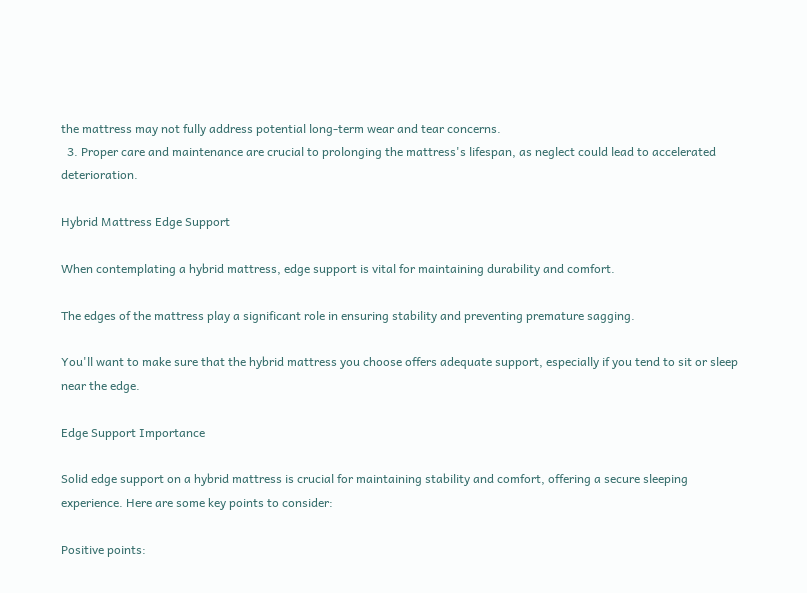the mattress may not fully address potential long-term wear and tear concerns.
  3. Proper care and maintenance are crucial to prolonging the mattress's lifespan, as neglect could lead to accelerated deterioration.

Hybrid Mattress Edge Support

When contemplating a hybrid mattress, edge support is vital for maintaining durability and comfort.

The edges of the mattress play a significant role in ensuring stability and preventing premature sagging.

You'll want to make sure that the hybrid mattress you choose offers adequate support, especially if you tend to sit or sleep near the edge.

Edge Support Importance

Solid edge support on a hybrid mattress is crucial for maintaining stability and comfort, offering a secure sleeping experience. Here are some key points to consider:

Positive points: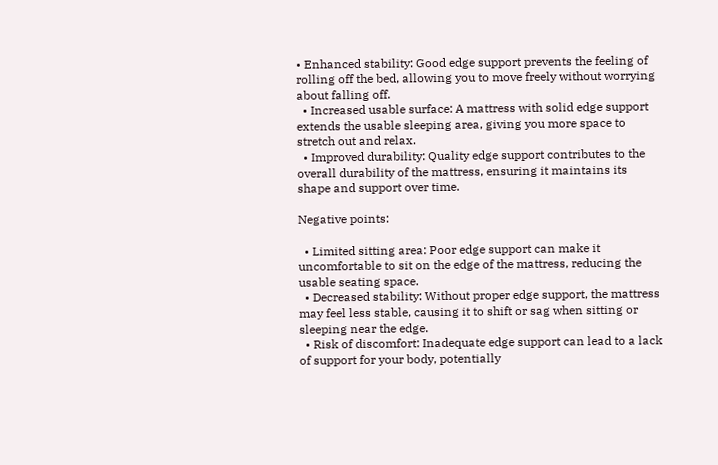• Enhanced stability: Good edge support prevents the feeling of rolling off the bed, allowing you to move freely without worrying about falling off.
  • Increased usable surface: A mattress with solid edge support extends the usable sleeping area, giving you more space to stretch out and relax.
  • Improved durability: Quality edge support contributes to the overall durability of the mattress, ensuring it maintains its shape and support over time.

Negative points:

  • Limited sitting area: Poor edge support can make it uncomfortable to sit on the edge of the mattress, reducing the usable seating space.
  • Decreased stability: Without proper edge support, the mattress may feel less stable, causing it to shift or sag when sitting or sleeping near the edge.
  • Risk of discomfort: Inadequate edge support can lead to a lack of support for your body, potentially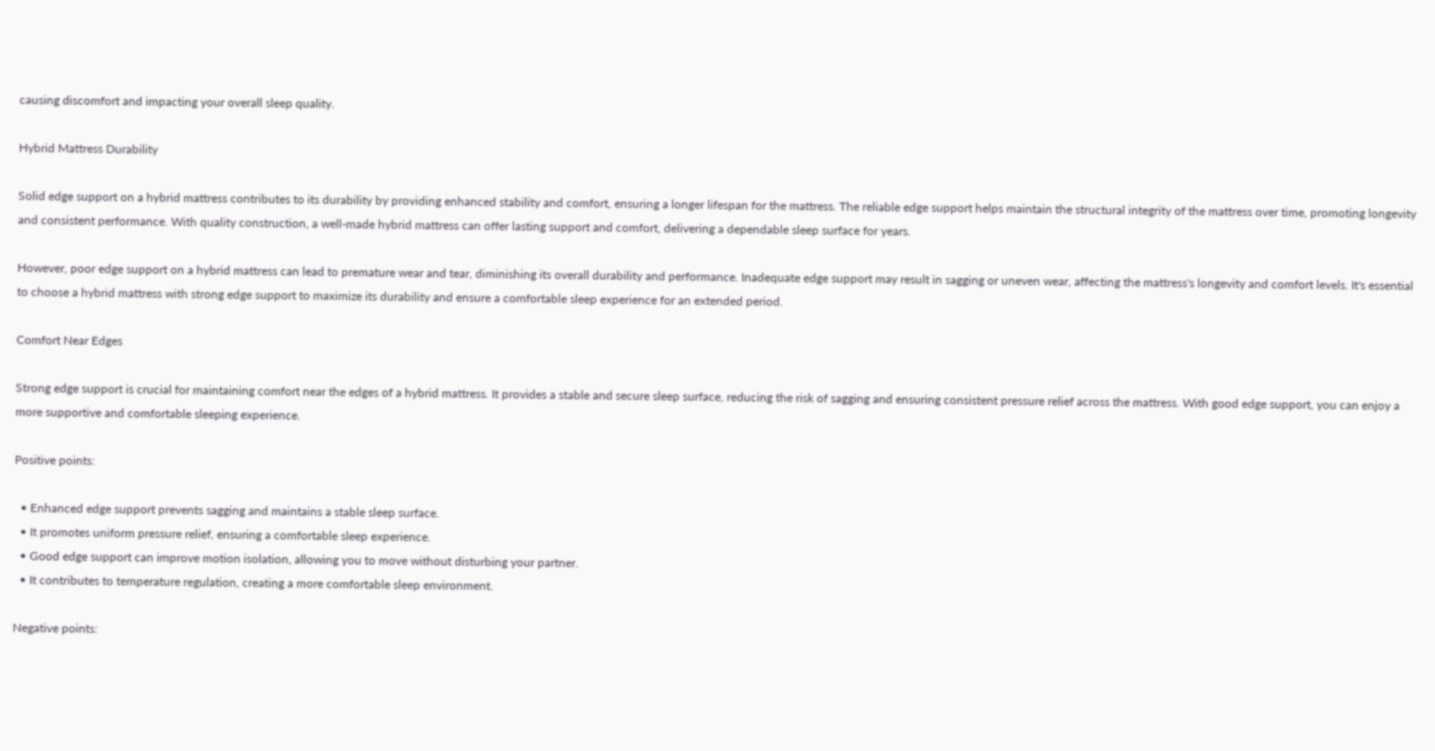causing discomfort and impacting your overall sleep quality.

Hybrid Mattress Durability

Solid edge support on a hybrid mattress contributes to its durability by providing enhanced stability and comfort, ensuring a longer lifespan for the mattress. The reliable edge support helps maintain the structural integrity of the mattress over time, promoting longevity and consistent performance. With quality construction, a well-made hybrid mattress can offer lasting support and comfort, delivering a dependable sleep surface for years.

However, poor edge support on a hybrid mattress can lead to premature wear and tear, diminishing its overall durability and performance. Inadequate edge support may result in sagging or uneven wear, affecting the mattress's longevity and comfort levels. It's essential to choose a hybrid mattress with strong edge support to maximize its durability and ensure a comfortable sleep experience for an extended period.

Comfort Near Edges

Strong edge support is crucial for maintaining comfort near the edges of a hybrid mattress. It provides a stable and secure sleep surface, reducing the risk of sagging and ensuring consistent pressure relief across the mattress. With good edge support, you can enjoy a more supportive and comfortable sleeping experience.

Positive points:

  • Enhanced edge support prevents sagging and maintains a stable sleep surface.
  • It promotes uniform pressure relief, ensuring a comfortable sleep experience.
  • Good edge support can improve motion isolation, allowing you to move without disturbing your partner.
  • It contributes to temperature regulation, creating a more comfortable sleep environment.

Negative points: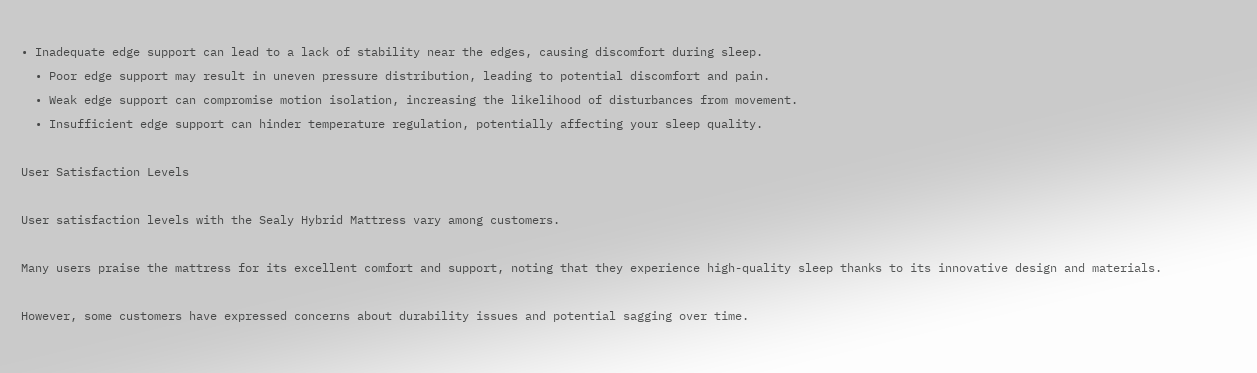• Inadequate edge support can lead to a lack of stability near the edges, causing discomfort during sleep.
  • Poor edge support may result in uneven pressure distribution, leading to potential discomfort and pain.
  • Weak edge support can compromise motion isolation, increasing the likelihood of disturbances from movement.
  • Insufficient edge support can hinder temperature regulation, potentially affecting your sleep quality.

User Satisfaction Levels

User satisfaction levels with the Sealy Hybrid Mattress vary among customers.

Many users praise the mattress for its excellent comfort and support, noting that they experience high-quality sleep thanks to its innovative design and materials.

However, some customers have expressed concerns about durability issues and potential sagging over time.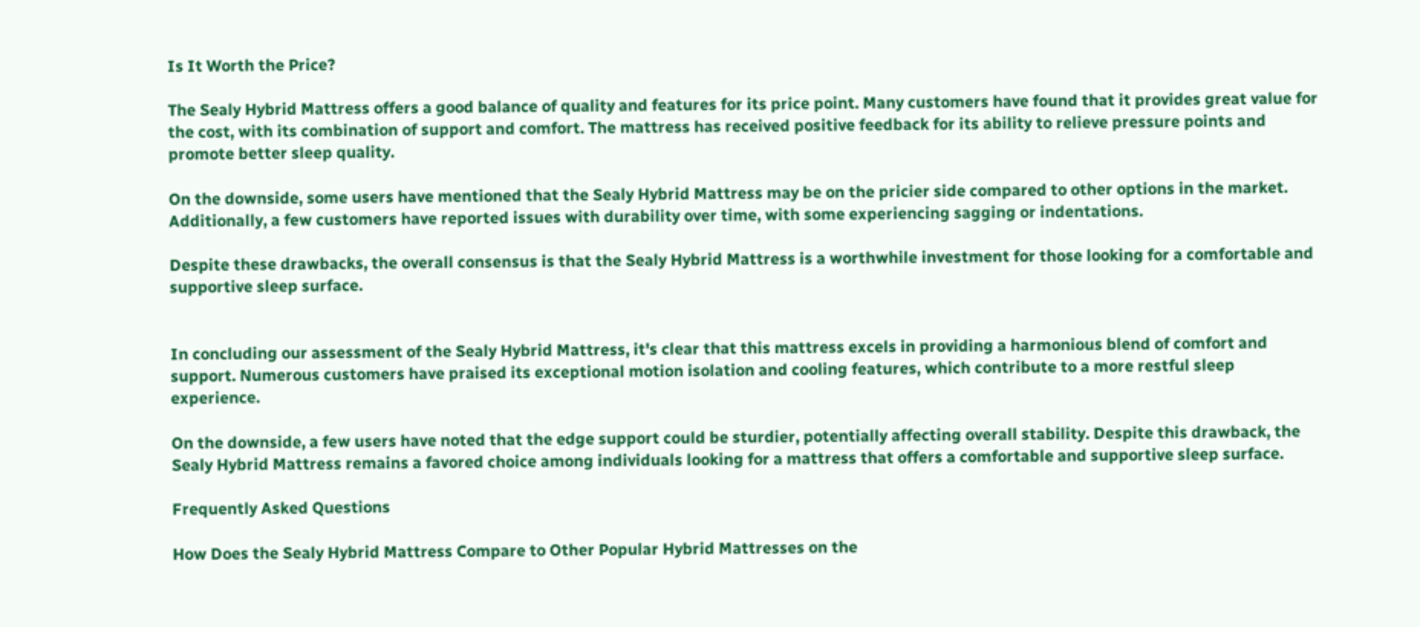Is It Worth the Price?

The Sealy Hybrid Mattress offers a good balance of quality and features for its price point. Many customers have found that it provides great value for the cost, with its combination of support and comfort. The mattress has received positive feedback for its ability to relieve pressure points and promote better sleep quality.

On the downside, some users have mentioned that the Sealy Hybrid Mattress may be on the pricier side compared to other options in the market. Additionally, a few customers have reported issues with durability over time, with some experiencing sagging or indentations.

Despite these drawbacks, the overall consensus is that the Sealy Hybrid Mattress is a worthwhile investment for those looking for a comfortable and supportive sleep surface.


In concluding our assessment of the Sealy Hybrid Mattress, it's clear that this mattress excels in providing a harmonious blend of comfort and support. Numerous customers have praised its exceptional motion isolation and cooling features, which contribute to a more restful sleep experience.

On the downside, a few users have noted that the edge support could be sturdier, potentially affecting overall stability. Despite this drawback, the Sealy Hybrid Mattress remains a favored choice among individuals looking for a mattress that offers a comfortable and supportive sleep surface.

Frequently Asked Questions

How Does the Sealy Hybrid Mattress Compare to Other Popular Hybrid Mattresses on the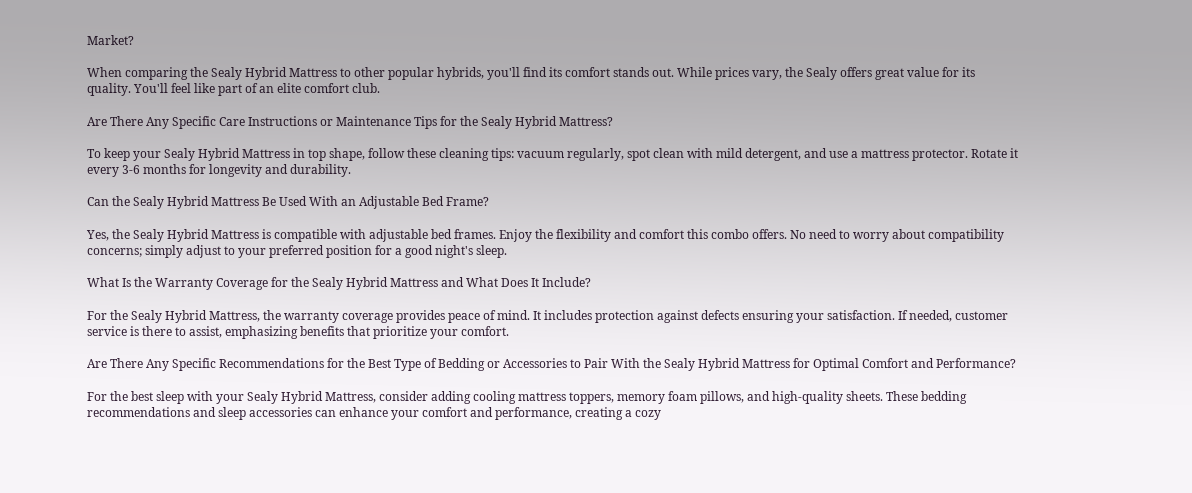Market?

When comparing the Sealy Hybrid Mattress to other popular hybrids, you'll find its comfort stands out. While prices vary, the Sealy offers great value for its quality. You'll feel like part of an elite comfort club.

Are There Any Specific Care Instructions or Maintenance Tips for the Sealy Hybrid Mattress?

To keep your Sealy Hybrid Mattress in top shape, follow these cleaning tips: vacuum regularly, spot clean with mild detergent, and use a mattress protector. Rotate it every 3-6 months for longevity and durability.

Can the Sealy Hybrid Mattress Be Used With an Adjustable Bed Frame?

Yes, the Sealy Hybrid Mattress is compatible with adjustable bed frames. Enjoy the flexibility and comfort this combo offers. No need to worry about compatibility concerns; simply adjust to your preferred position for a good night's sleep.

What Is the Warranty Coverage for the Sealy Hybrid Mattress and What Does It Include?

For the Sealy Hybrid Mattress, the warranty coverage provides peace of mind. It includes protection against defects ensuring your satisfaction. If needed, customer service is there to assist, emphasizing benefits that prioritize your comfort.

Are There Any Specific Recommendations for the Best Type of Bedding or Accessories to Pair With the Sealy Hybrid Mattress for Optimal Comfort and Performance?

For the best sleep with your Sealy Hybrid Mattress, consider adding cooling mattress toppers, memory foam pillows, and high-quality sheets. These bedding recommendations and sleep accessories can enhance your comfort and performance, creating a cozy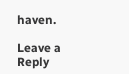haven.

Leave a Reply